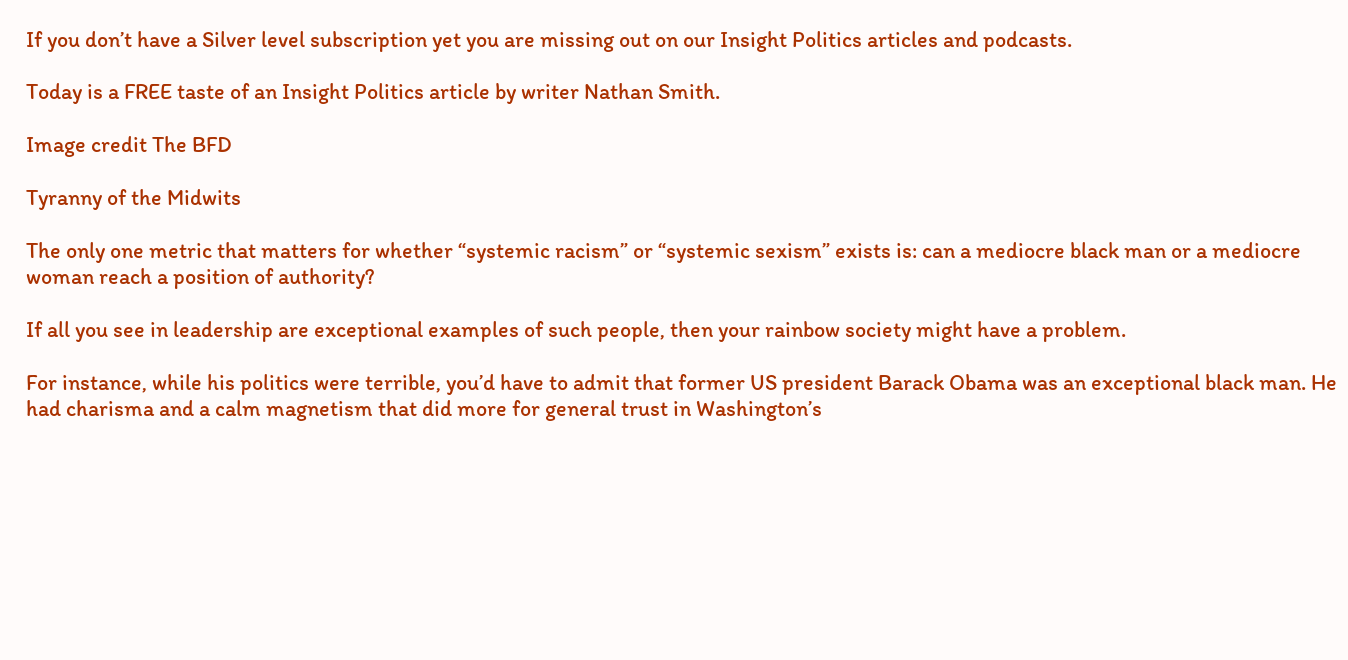If you don’t have a Silver level subscription yet you are missing out on our Insight Politics articles and podcasts.

Today is a FREE taste of an Insight Politics article by writer Nathan Smith.

Image credit The BFD

Tyranny of the Midwits

The only one metric that matters for whether “systemic racism” or “systemic sexism” exists is: can a mediocre black man or a mediocre woman reach a position of authority?

If all you see in leadership are exceptional examples of such people, then your rainbow society might have a problem.

For instance, while his politics were terrible, you’d have to admit that former US president Barack Obama was an exceptional black man. He had charisma and a calm magnetism that did more for general trust in Washington’s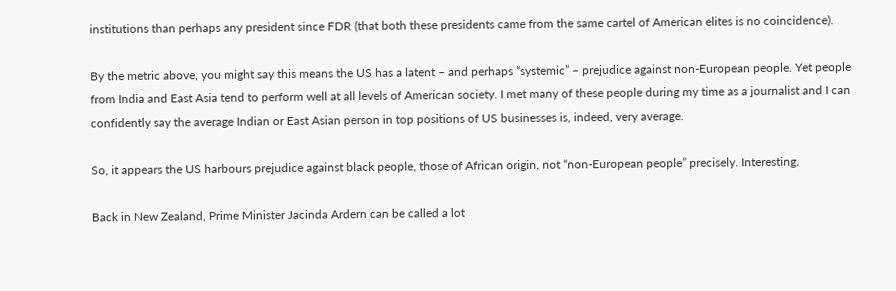institutions than perhaps any president since FDR (that both these presidents came from the same cartel of American elites is no coincidence).

By the metric above, you might say this means the US has a latent – and perhaps “systemic” – prejudice against non-European people. Yet people from India and East Asia tend to perform well at all levels of American society. I met many of these people during my time as a journalist and I can confidently say the average Indian or East Asian person in top positions of US businesses is, indeed, very average.

So, it appears the US harbours prejudice against black people, those of African origin, not “non-European people” precisely. Interesting.

Back in New Zealand, Prime Minister Jacinda Ardern can be called a lot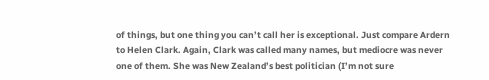of things, but one thing you can’t call her is exceptional. Just compare Ardern to Helen Clark. Again, Clark was called many names, but mediocre was never one of them. She was New Zealand’s best politician (I’m not sure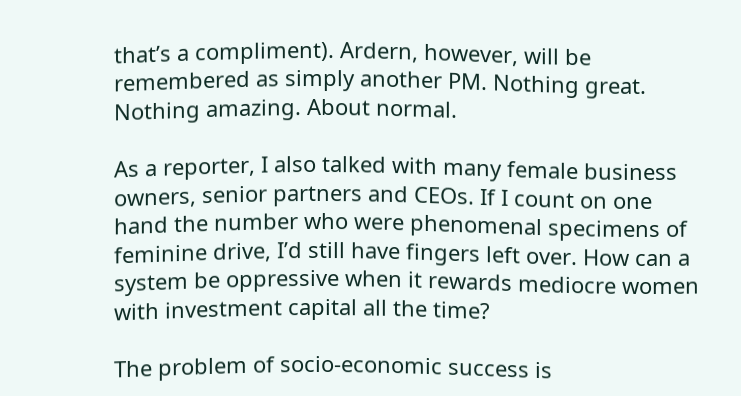that’s a compliment). Ardern, however, will be remembered as simply another PM. Nothing great. Nothing amazing. About normal.

As a reporter, I also talked with many female business owners, senior partners and CEOs. If I count on one hand the number who were phenomenal specimens of feminine drive, I’d still have fingers left over. How can a system be oppressive when it rewards mediocre women with investment capital all the time?

The problem of socio-economic success is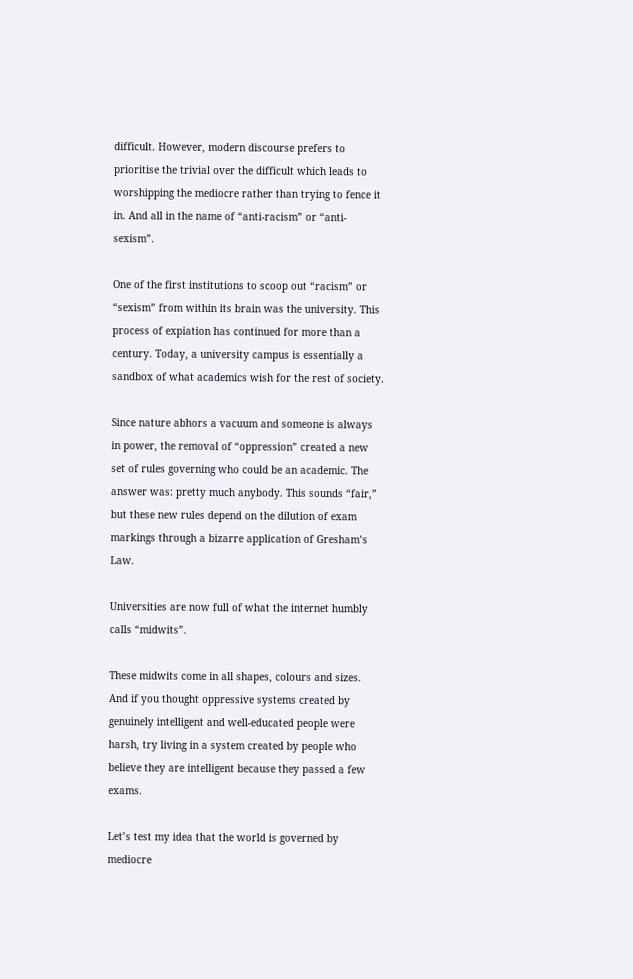difficult. However, modern discourse prefers to prioritise the trivial over the difficult which leads to worshipping the mediocre rather than trying to fence it in. And all in the name of “anti-racism” or “anti-sexism”.

One of the first institutions to scoop out “racism” or “sexism” from within its brain was the university. This process of expiation has continued for more than a century. Today, a university campus is essentially a sandbox of what academics wish for the rest of society.

Since nature abhors a vacuum and someone is always in power, the removal of “oppression” created a new set of rules governing who could be an academic. The answer was: pretty much anybody. This sounds “fair,” but these new rules depend on the dilution of exam markings through a bizarre application of Gresham’s Law.

Universities are now full of what the internet humbly calls “midwits”.

These midwits come in all shapes, colours and sizes. And if you thought oppressive systems created by genuinely intelligent and well-educated people were harsh, try living in a system created by people who believe they are intelligent because they passed a few exams.

Let’s test my idea that the world is governed by mediocre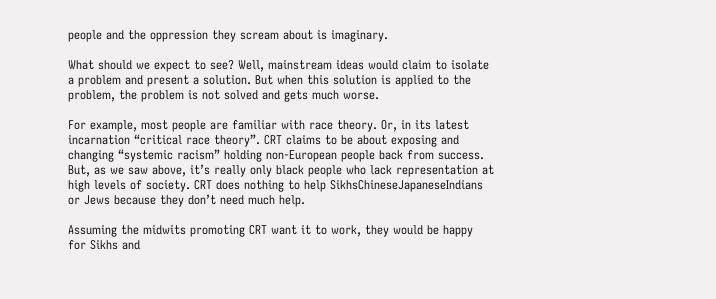people and the oppression they scream about is imaginary.

What should we expect to see? Well, mainstream ideas would claim to isolate a problem and present a solution. But when this solution is applied to the problem, the problem is not solved and gets much worse.

For example, most people are familiar with race theory. Or, in its latest incarnation “critical race theory”. CRT claims to be about exposing and changing “systemic racism” holding non-European people back from success. But, as we saw above, it’s really only black people who lack representation at high levels of society. CRT does nothing to help SikhsChineseJapaneseIndians or Jews because they don’t need much help.

Assuming the midwits promoting CRT want it to work, they would be happy for Sikhs and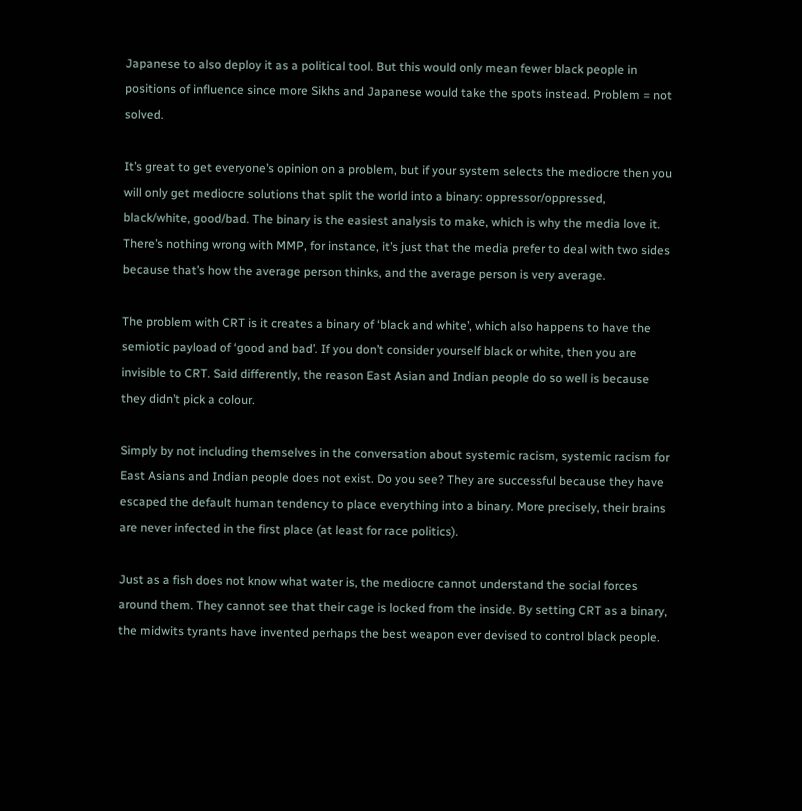Japanese to also deploy it as a political tool. But this would only mean fewer black people in positions of influence since more Sikhs and Japanese would take the spots instead. Problem = not solved.

It’s great to get everyone’s opinion on a problem, but if your system selects the mediocre then you will only get mediocre solutions that split the world into a binary: oppressor/oppressed, black/white, good/bad. The binary is the easiest analysis to make, which is why the media love it. There’s nothing wrong with MMP, for instance, it’s just that the media prefer to deal with two sides because that’s how the average person thinks, and the average person is very average.

The problem with CRT is it creates a binary of ‘black and white’, which also happens to have the semiotic payload of ‘good and bad’. If you don’t consider yourself black or white, then you are invisible to CRT. Said differently, the reason East Asian and Indian people do so well is because they didn’t pick a colour.

Simply by not including themselves in the conversation about systemic racism, systemic racism for East Asians and Indian people does not exist. Do you see? They are successful because they have escaped the default human tendency to place everything into a binary. More precisely, their brains are never infected in the first place (at least for race politics).

Just as a fish does not know what water is, the mediocre cannot understand the social forces around them. They cannot see that their cage is locked from the inside. By setting CRT as a binary, the midwits tyrants have invented perhaps the best weapon ever devised to control black people.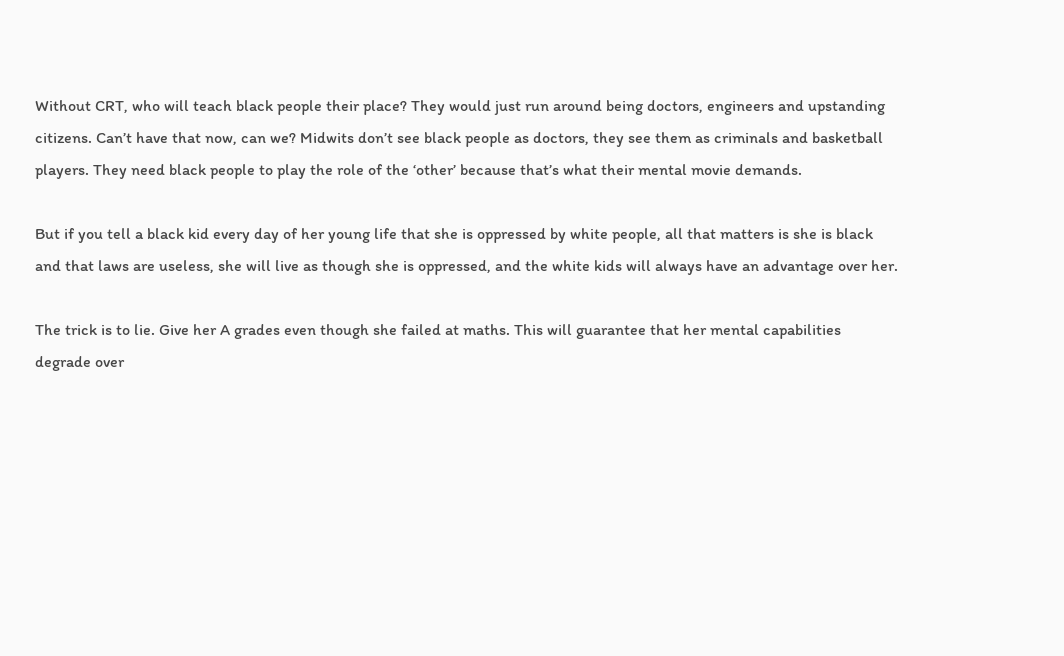Without CRT, who will teach black people their place? They would just run around being doctors, engineers and upstanding citizens. Can’t have that now, can we? Midwits don’t see black people as doctors, they see them as criminals and basketball players. They need black people to play the role of the ‘other’ because that’s what their mental movie demands.

But if you tell a black kid every day of her young life that she is oppressed by white people, all that matters is she is black and that laws are useless, she will live as though she is oppressed, and the white kids will always have an advantage over her.

The trick is to lie. Give her A grades even though she failed at maths. This will guarantee that her mental capabilities degrade over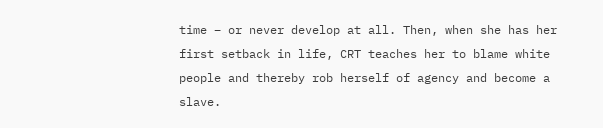time – or never develop at all. Then, when she has her first setback in life, CRT teaches her to blame white people and thereby rob herself of agency and become a slave.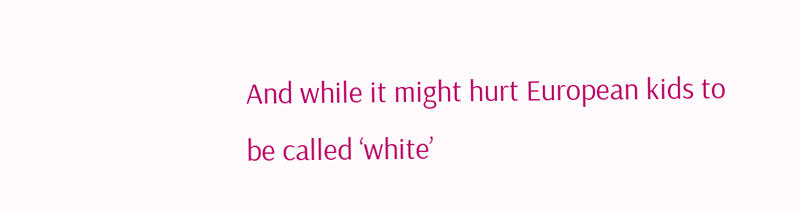And while it might hurt European kids to be called ‘white’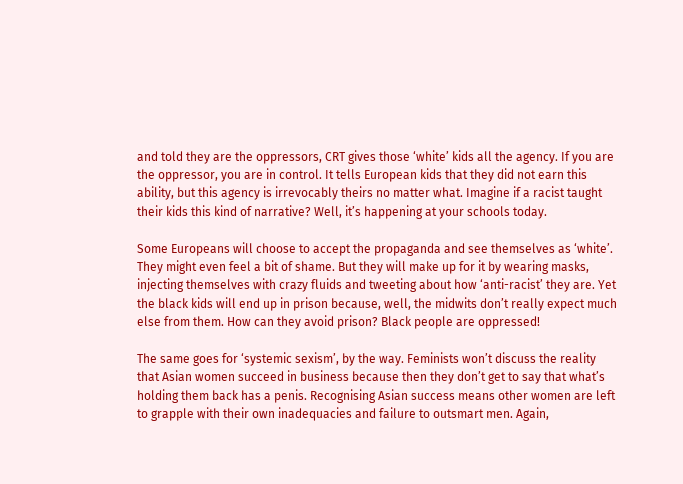and told they are the oppressors, CRT gives those ‘white’ kids all the agency. If you are the oppressor, you are in control. It tells European kids that they did not earn this ability, but this agency is irrevocably theirs no matter what. Imagine if a racist taught their kids this kind of narrative? Well, it’s happening at your schools today.

Some Europeans will choose to accept the propaganda and see themselves as ‘white’. They might even feel a bit of shame. But they will make up for it by wearing masks, injecting themselves with crazy fluids and tweeting about how ‘anti-racist’ they are. Yet the black kids will end up in prison because, well, the midwits don’t really expect much else from them. How can they avoid prison? Black people are oppressed!

The same goes for ‘systemic sexism’, by the way. Feminists won’t discuss the reality that Asian women succeed in business because then they don’t get to say that what’s holding them back has a penis. Recognising Asian success means other women are left to grapple with their own inadequacies and failure to outsmart men. Again,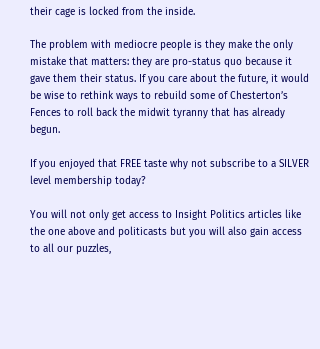their cage is locked from the inside.

The problem with mediocre people is they make the only mistake that matters: they are pro-status quo because it gave them their status. If you care about the future, it would be wise to rethink ways to rebuild some of Chesterton’s Fences to roll back the midwit tyranny that has already begun.

If you enjoyed that FREE taste why not subscribe to a SILVER level membership today?

You will not only get access to Insight Politics articles like the one above and politicasts but you will also gain access to all our puzzles,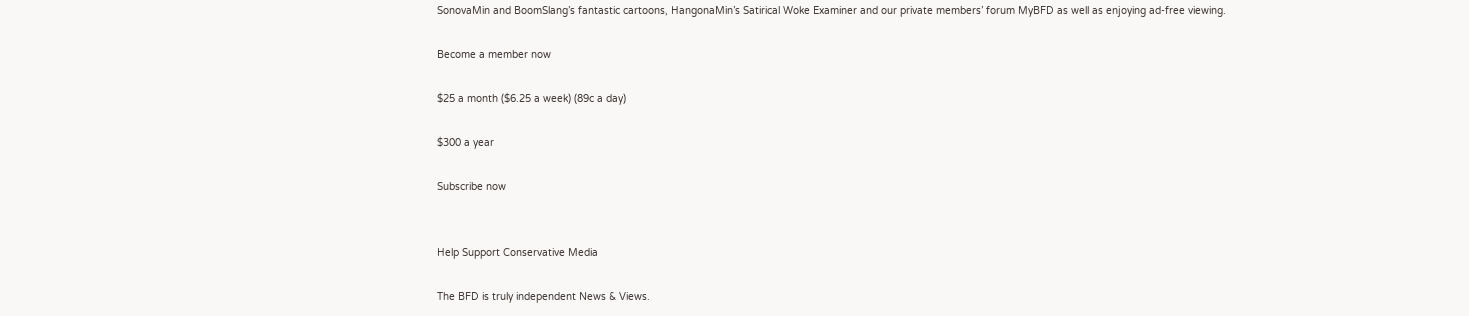SonovaMin and BoomSlang’s fantastic cartoons, HangonaMin’s Satirical Woke Examiner and our private members’ forum MyBFD as well as enjoying ad-free viewing.

Become a member now

$25 a month ($6.25 a week) (89c a day)

$300 a year

Subscribe now


Help Support Conservative Media

The BFD is truly independent News & Views.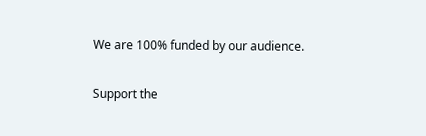We are 100% funded by our audience.

Support the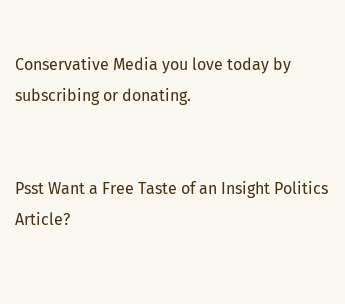Conservative Media you love today by subscribing or donating.


Psst Want a Free Taste of an Insight Politics Article?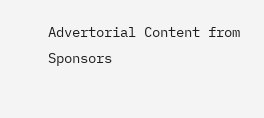Advertorial Content from Sponsors